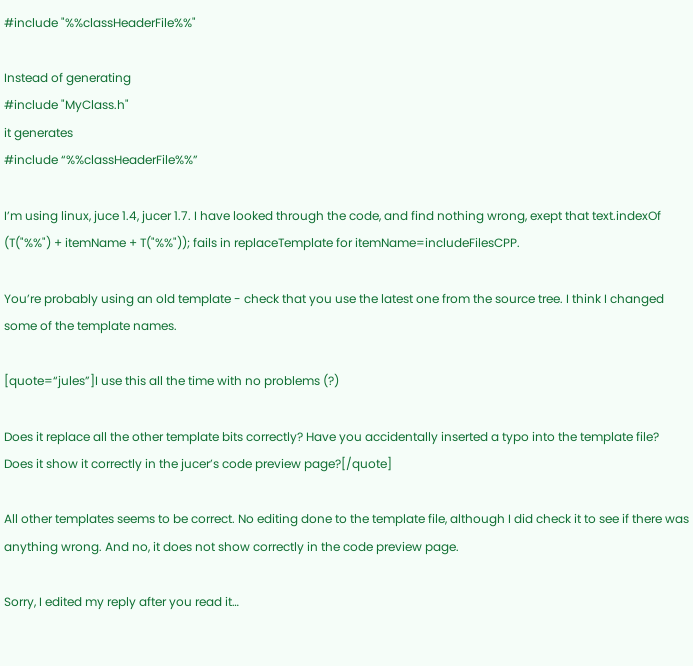#include "%%classHeaderFile%%"

Instead of generating
#include "MyClass.h"
it generates
#include “%%classHeaderFile%%”

I’m using linux, juce 1.4, jucer 1.7. I have looked through the code, and find nothing wrong, exept that text.indexOf (T("%%") + itemName + T("%%")); fails in replaceTemplate for itemName=includeFilesCPP.

You’re probably using an old template - check that you use the latest one from the source tree. I think I changed some of the template names.

[quote=“jules”]I use this all the time with no problems (?)

Does it replace all the other template bits correctly? Have you accidentally inserted a typo into the template file? Does it show it correctly in the jucer’s code preview page?[/quote]

All other templates seems to be correct. No editing done to the template file, although I did check it to see if there was anything wrong. And no, it does not show correctly in the code preview page.

Sorry, I edited my reply after you read it…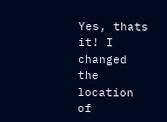Yes, thats it! I changed the location of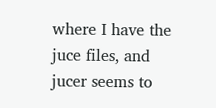where I have the juce files, and jucer seems to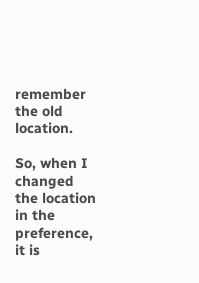remember the old location.

So, when I changed the location in the preference, it is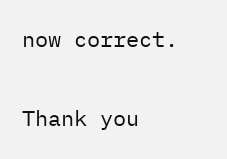now correct.

Thank you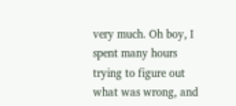very much. Oh boy, I spent many hours trying to figure out what was wrong, and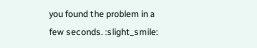you found the problem in a few seconds. :slight_smile: